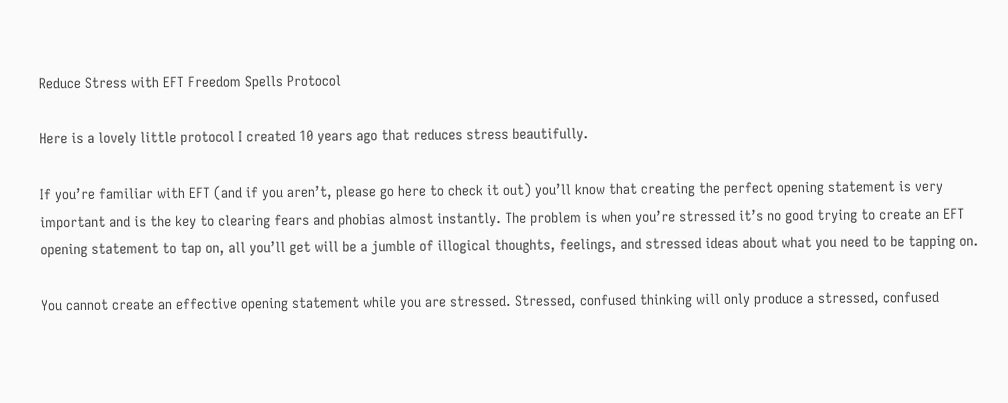Reduce Stress with EFT Freedom Spells Protocol

Here is a lovely little protocol I created 10 years ago that reduces stress beautifully.

If you’re familiar with EFT (and if you aren’t, please go here to check it out) you’ll know that creating the perfect opening statement is very important and is the key to clearing fears and phobias almost instantly. The problem is when you’re stressed it’s no good trying to create an EFT opening statement to tap on, all you’ll get will be a jumble of illogical thoughts, feelings, and stressed ideas about what you need to be tapping on.

You cannot create an effective opening statement while you are stressed. Stressed, confused thinking will only produce a stressed, confused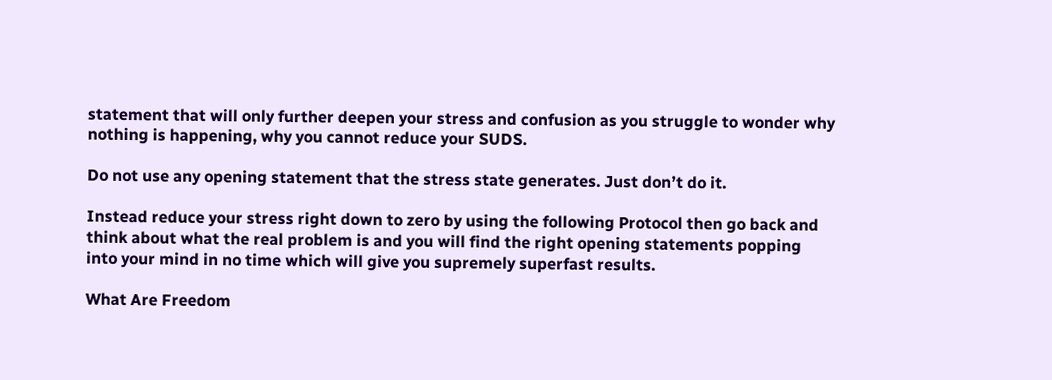statement that will only further deepen your stress and confusion as you struggle to wonder why nothing is happening, why you cannot reduce your SUDS.

Do not use any opening statement that the stress state generates. Just donʼt do it.

Instead reduce your stress right down to zero by using the following Protocol then go back and think about what the real problem is and you will find the right opening statements popping into your mind in no time which will give you supremely superfast results.

What Are Freedom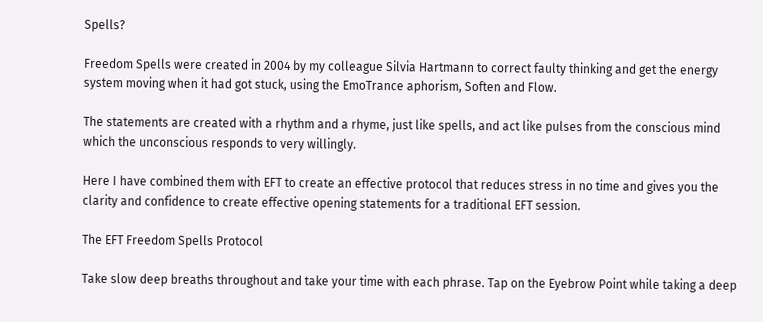Spells?

Freedom Spells were created in 2004 by my colleague Silvia Hartmann to correct faulty thinking and get the energy system moving when it had got stuck, using the EmoTrance aphorism, Soften and Flow.

The statements are created with a rhythm and a rhyme, just like spells, and act like pulses from the conscious mind which the unconscious responds to very willingly.

Here I have combined them with EFT to create an effective protocol that reduces stress in no time and gives you the clarity and confidence to create effective opening statements for a traditional EFT session.

The EFT Freedom Spells Protocol

Take slow deep breaths throughout and take your time with each phrase. Tap on the Eyebrow Point while taking a deep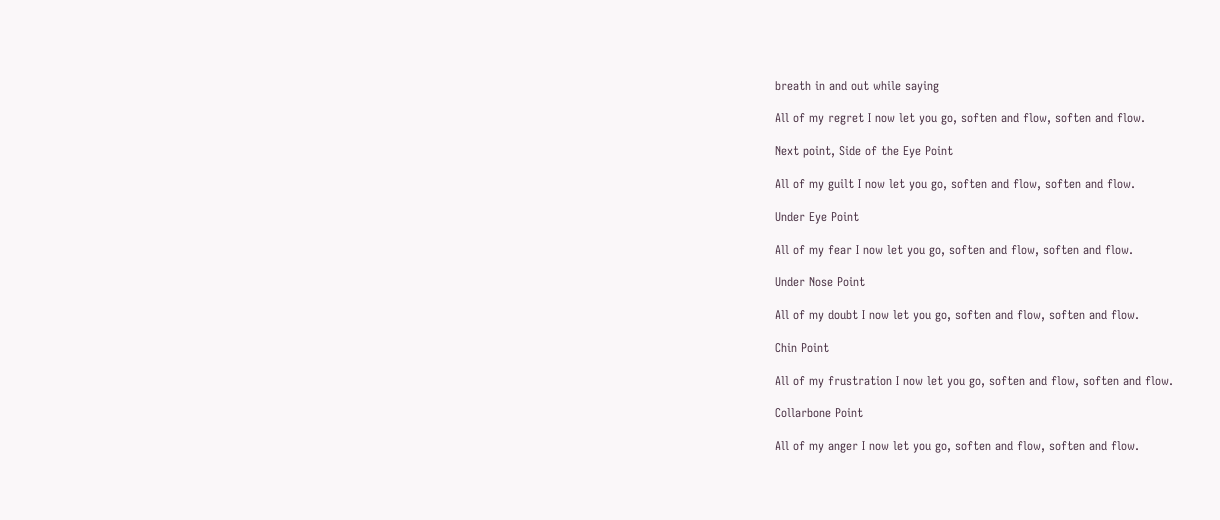breath in and out while saying

All of my regret I now let you go, soften and flow, soften and flow.

Next point, Side of the Eye Point

All of my guilt I now let you go, soften and flow, soften and flow.

Under Eye Point

All of my fear I now let you go, soften and flow, soften and flow.

Under Nose Point

All of my doubt I now let you go, soften and flow, soften and flow.

Chin Point

All of my frustration I now let you go, soften and flow, soften and flow.

Collarbone Point

All of my anger I now let you go, soften and flow, soften and flow.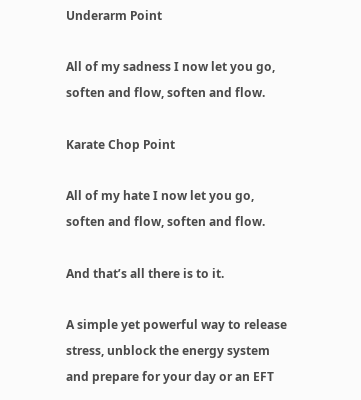Underarm Point

All of my sadness I now let you go, soften and flow, soften and flow.

Karate Chop Point

All of my hate I now let you go, soften and flow, soften and flow.

And that’s all there is to it.

A simple yet powerful way to release stress, unblock the energy system and prepare for your day or an EFT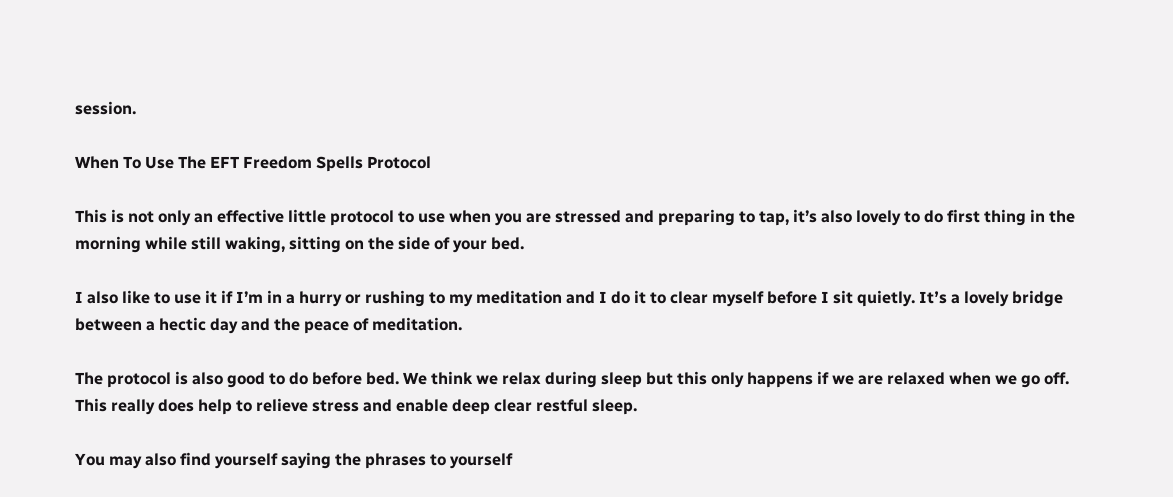session.

When To Use The EFT Freedom Spells Protocol

This is not only an effective little protocol to use when you are stressed and preparing to tap, it’s also lovely to do first thing in the morning while still waking, sitting on the side of your bed.

I also like to use it if I’m in a hurry or rushing to my meditation and I do it to clear myself before I sit quietly. Itʼs a lovely bridge between a hectic day and the peace of meditation.

The protocol is also good to do before bed. We think we relax during sleep but this only happens if we are relaxed when we go off. This really does help to relieve stress and enable deep clear restful sleep.

You may also find yourself saying the phrases to yourself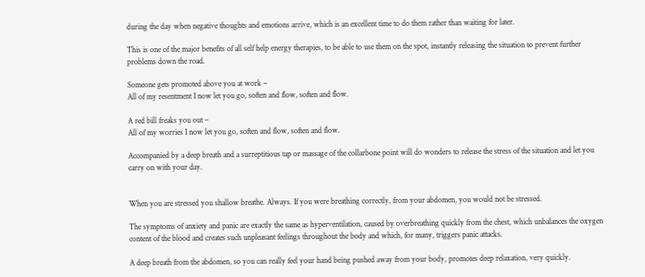during the day when negative thoughts and emotions arrive, which is an excellent time to do them rather than waiting for later.

This is one of the major benefits of all self help energy therapies, to be able to use them on the spot, instantly releasing the situation to prevent further problems down the road.

Someone gets promoted above you at work –
All of my resentment I now let you go, soften and flow, soften and flow.

A red bill freaks you out –
All of my worries I now let you go, soften and flow, soften and flow.

Accompanied by a deep breath and a surreptitious tap or massage of the collarbone point will do wonders to release the stress of the situation and let you carry on with your day.


When you are stressed you shallow breathe. Always. If you were breathing correctly, from your abdomen, you would not be stressed.

The symptoms of anxiety and panic are exactly the same as hyperventilation, caused by overbreathing quickly from the chest, which unbalances the oxygen content of the blood and creates such unpleasant feelings throughout the body and which, for many, triggers panic attacks.

A deep breath from the abdomen, so you can really feel your hand being pushed away from your body, promotes deep relaxation, very quickly.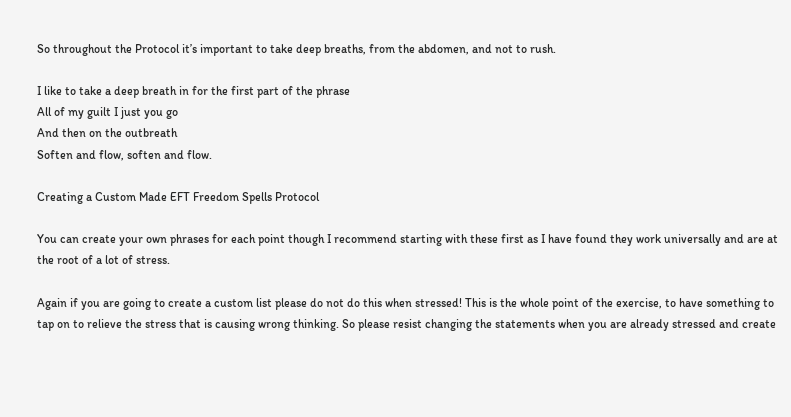So throughout the Protocol itʼs important to take deep breaths, from the abdomen, and not to rush.

I like to take a deep breath in for the first part of the phrase
All of my guilt I just you go
And then on the outbreath
Soften and flow, soften and flow.

Creating a Custom Made EFT Freedom Spells Protocol

You can create your own phrases for each point though I recommend starting with these first as I have found they work universally and are at the root of a lot of stress.

Again if you are going to create a custom list please do not do this when stressed! This is the whole point of the exercise, to have something to tap on to relieve the stress that is causing wrong thinking. So please resist changing the statements when you are already stressed and create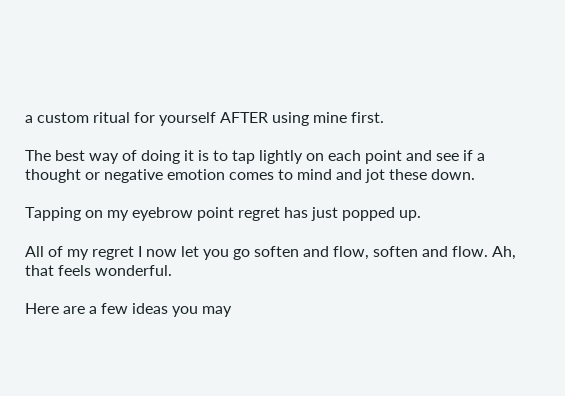a custom ritual for yourself AFTER using mine first.

The best way of doing it is to tap lightly on each point and see if a thought or negative emotion comes to mind and jot these down.

Tapping on my eyebrow point regret has just popped up.

All of my regret I now let you go soften and flow, soften and flow. Ah, that feels wonderful.

Here are a few ideas you may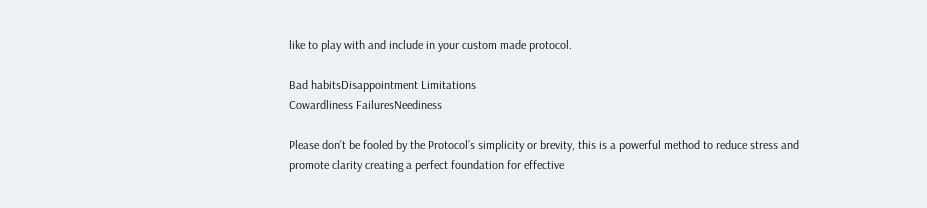like to play with and include in your custom made protocol.

Bad habitsDisappointment Limitations
Cowardliness FailuresNeediness

Please don’t be fooled by the Protocolʼs simplicity or brevity, this is a powerful method to reduce stress and promote clarity creating a perfect foundation for effective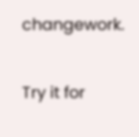changework.

Try it for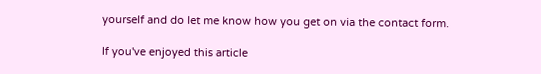yourself and do let me know how you get on via the contact form.

If you've enjoyed this article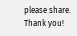please share. Thank you!